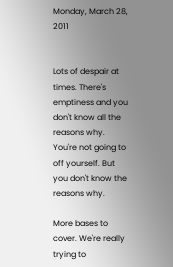Monday, March 28, 2011


Lots of despair at times. There's emptiness and you don't know all the reasons why. You're not going to off yourself. But you don't know the reasons why.

More bases to cover. We're really trying to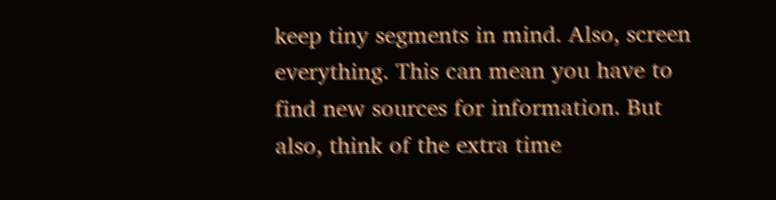keep tiny segments in mind. Also, screen everything. This can mean you have to find new sources for information. But also, think of the extra time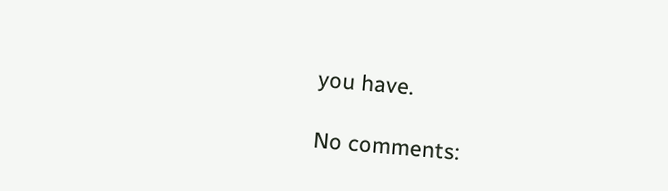you have.

No comments: